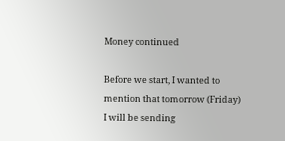Money continued

Before we start, I wanted to mention that tomorrow (Friday) I will be sending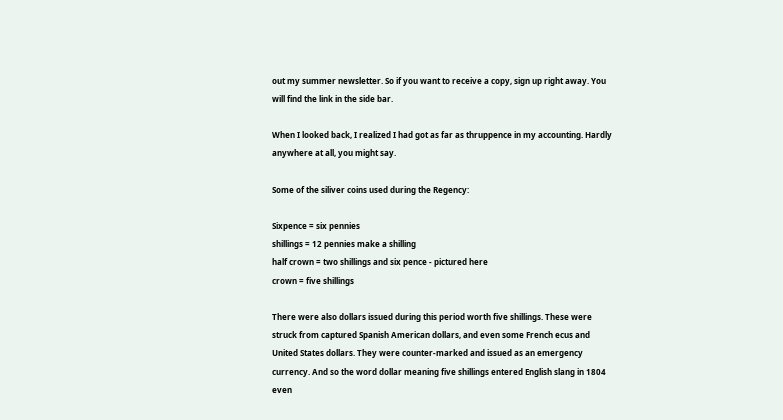out my summer newsletter. So if you want to receive a copy, sign up right away. You will find the link in the side bar.

When I looked back, I realized I had got as far as thruppence in my accounting. Hardly anywhere at all, you might say.

Some of the siliver coins used during the Regency:

Sixpence = six pennies
shillings = 12 pennies make a shilling
half crown = two shillings and six pence - pictured here
crown = five shillings

There were also dollars issued during this period worth five shillings. These were struck from captured Spanish American dollars, and even some French ecus and United States dollars. They were counter-marked and issued as an emergency currency. And so the word dollar meaning five shillings entered English slang in 1804 even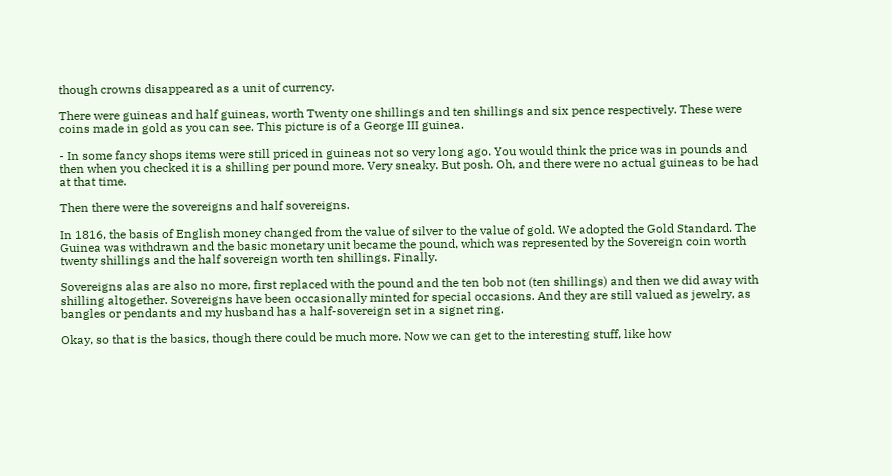though crowns disappeared as a unit of currency.

There were guineas and half guineas, worth Twenty one shillings and ten shillings and six pence respectively. These were coins made in gold as you can see. This picture is of a George III guinea.

- In some fancy shops items were still priced in guineas not so very long ago. You would think the price was in pounds and then when you checked it is a shilling per pound more. Very sneaky. But posh. Oh, and there were no actual guineas to be had at that time.

Then there were the sovereigns and half sovereigns.

In 1816, the basis of English money changed from the value of silver to the value of gold. We adopted the Gold Standard. The Guinea was withdrawn and the basic monetary unit became the pound, which was represented by the Sovereign coin worth twenty shillings and the half sovereign worth ten shillings. Finally.

Sovereigns alas are also no more, first replaced with the pound and the ten bob not (ten shillings) and then we did away with shilling altogether. Sovereigns have been occasionally minted for special occasions. And they are still valued as jewelry, as bangles or pendants and my husband has a half-sovereign set in a signet ring.

Okay, so that is the basics, though there could be much more. Now we can get to the interesting stuff, like how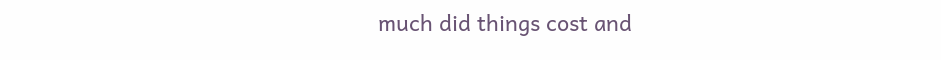much did things cost and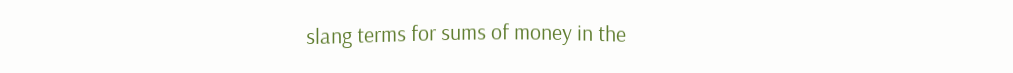slang terms for sums of money in the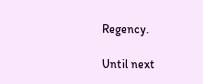Regency.

Until next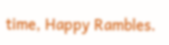time, Happy Rambles.